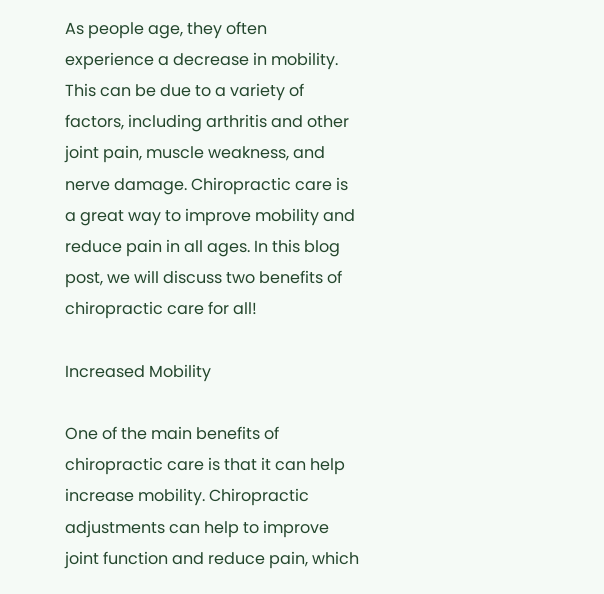As people age, they often experience a decrease in mobility. This can be due to a variety of factors, including arthritis and other joint pain, muscle weakness, and nerve damage. Chiropractic care is a great way to improve mobility and reduce pain in all ages. In this blog post, we will discuss two benefits of chiropractic care for all!

Increased Mobility

One of the main benefits of chiropractic care is that it can help increase mobility. Chiropractic adjustments can help to improve joint function and reduce pain, which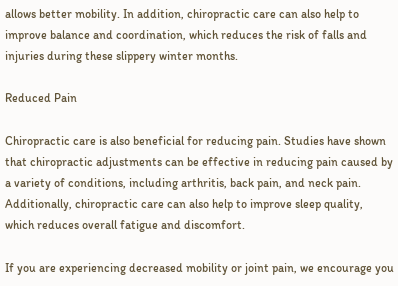allows better mobility. In addition, chiropractic care can also help to improve balance and coordination, which reduces the risk of falls and injuries during these slippery winter months.

Reduced Pain

Chiropractic care is also beneficial for reducing pain. Studies have shown that chiropractic adjustments can be effective in reducing pain caused by a variety of conditions, including arthritis, back pain, and neck pain. Additionally, chiropractic care can also help to improve sleep quality, which reduces overall fatigue and discomfort.

If you are experiencing decreased mobility or joint pain, we encourage you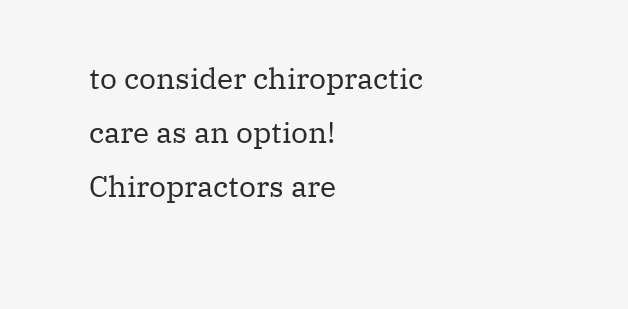to consider chiropractic care as an option! Chiropractors are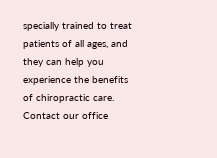specially trained to treat patients of all ages, and they can help you experience the benefits of chiropractic care. Contact our office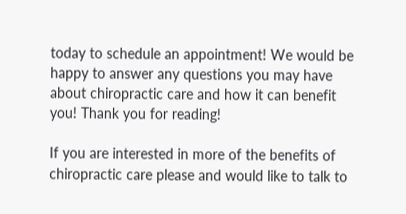today to schedule an appointment! We would be happy to answer any questions you may have about chiropractic care and how it can benefit you! Thank you for reading!

If you are interested in more of the benefits of chiropractic care please and would like to talk to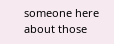someone here about those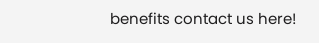benefits contact us here!